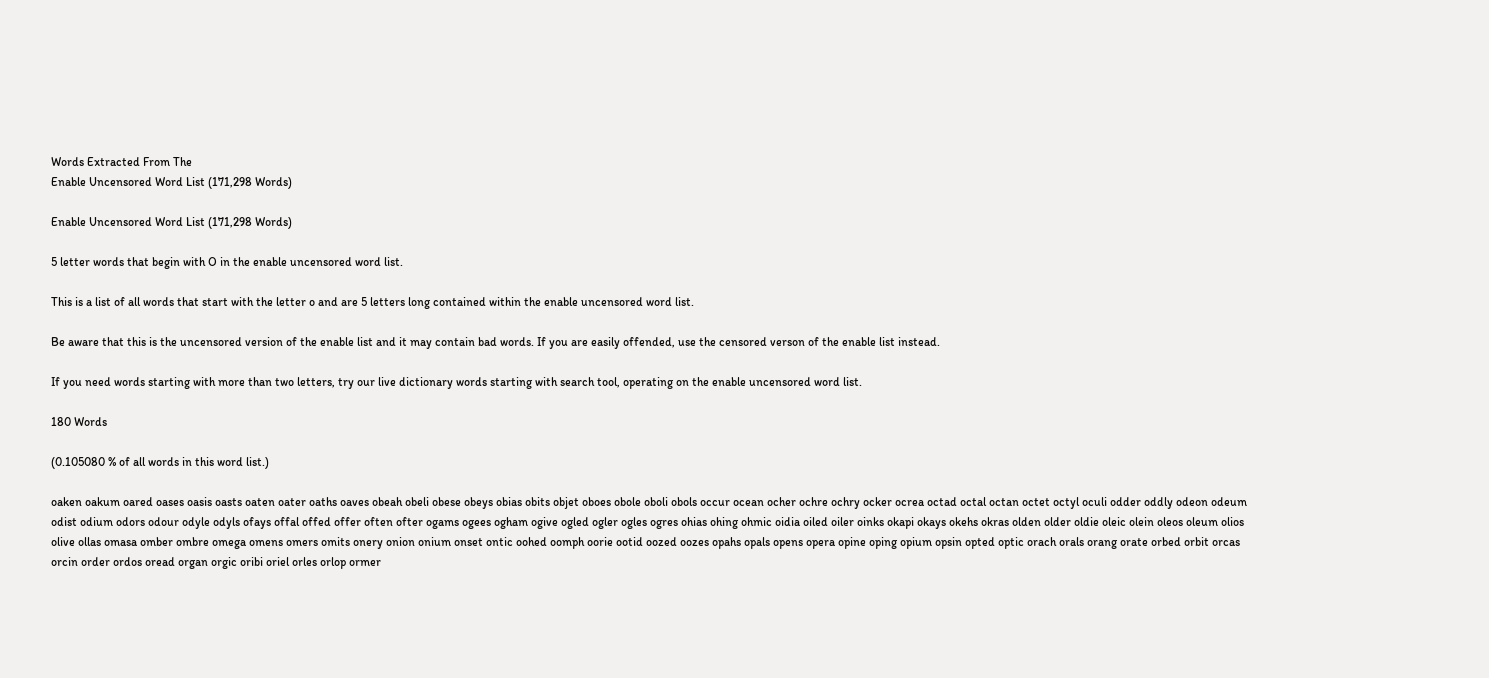Words Extracted From The
Enable Uncensored Word List (171,298 Words)

Enable Uncensored Word List (171,298 Words)

5 letter words that begin with O in the enable uncensored word list.

This is a list of all words that start with the letter o and are 5 letters long contained within the enable uncensored word list.

Be aware that this is the uncensored version of the enable list and it may contain bad words. If you are easily offended, use the censored verson of the enable list instead.

If you need words starting with more than two letters, try our live dictionary words starting with search tool, operating on the enable uncensored word list.

180 Words

(0.105080 % of all words in this word list.)

oaken oakum oared oases oasis oasts oaten oater oaths oaves obeah obeli obese obeys obias obits objet oboes obole oboli obols occur ocean ocher ochre ochry ocker ocrea octad octal octan octet octyl oculi odder oddly odeon odeum odist odium odors odour odyle odyls ofays offal offed offer often ofter ogams ogees ogham ogive ogled ogler ogles ogres ohias ohing ohmic oidia oiled oiler oinks okapi okays okehs okras olden older oldie oleic olein oleos oleum olios olive ollas omasa omber ombre omega omens omers omits onery onion onium onset ontic oohed oomph oorie ootid oozed oozes opahs opals opens opera opine oping opium opsin opted optic orach orals orang orate orbed orbit orcas orcin order ordos oread organ orgic oribi oriel orles orlop ormer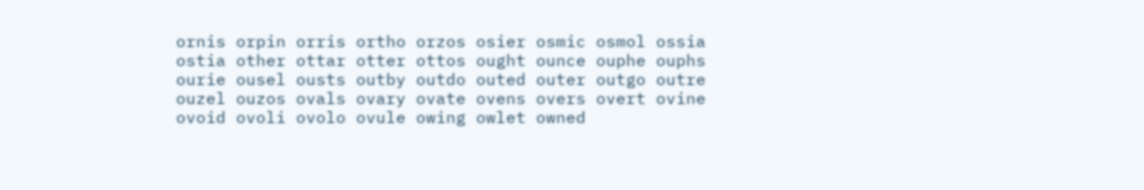ornis orpin orris ortho orzos osier osmic osmol ossia ostia other ottar otter ottos ought ounce ouphe ouphs ourie ousel ousts outby outdo outed outer outgo outre ouzel ouzos ovals ovary ovate ovens overs overt ovine ovoid ovoli ovolo ovule owing owlet owned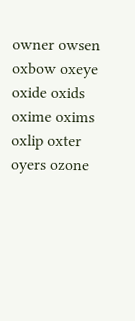owner owsen oxbow oxeye oxide oxids oxime oxims oxlip oxter oyers ozone